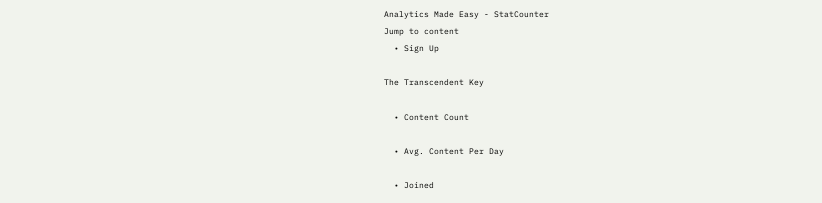Analytics Made Easy - StatCounter
Jump to content
  • Sign Up

The Transcendent Key

  • Content Count

  • Avg. Content Per Day

  • Joined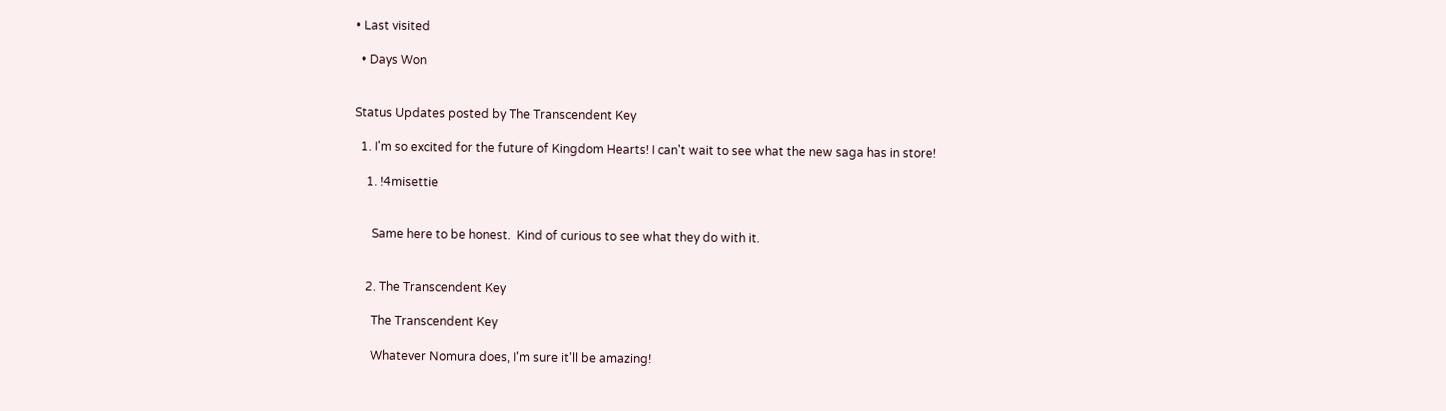• Last visited

  • Days Won


Status Updates posted by The Transcendent Key

  1. I'm so excited for the future of Kingdom Hearts! I can't wait to see what the new saga has in store!

    1. !4misettie


      Same here to be honest.  Kind of curious to see what they do with it.


    2. The Transcendent Key

      The Transcendent Key

      Whatever Nomura does, I'm sure it'll be amazing!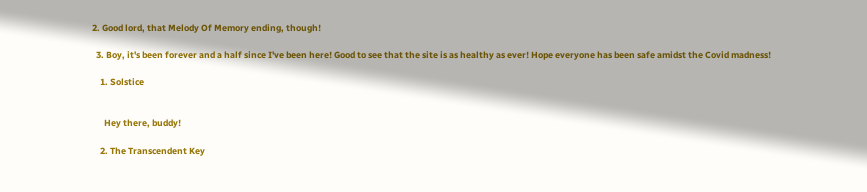2. Good lord, that Melody Of Memory ending, though!

  3. Boy, it's been forever and a half since I've been here! Good to see that the site is as healthy as ever! Hope everyone has been safe amidst the Covid madness!

    1. Solstice


      Hey there, buddy!

    2. The Transcendent Key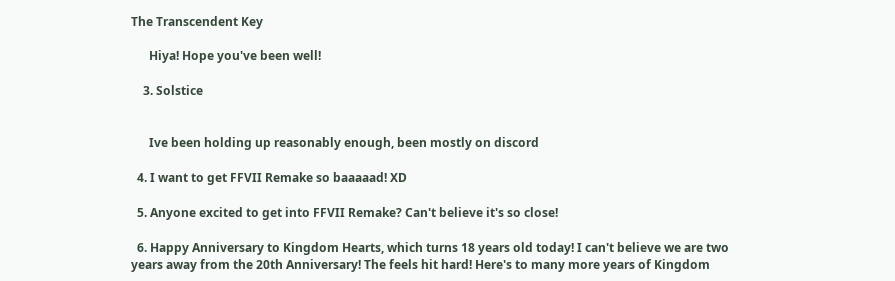The Transcendent Key

      Hiya! Hope you've been well!

    3. Solstice


      Ive been holding up reasonably enough, been mostly on discord

  4. I want to get FFVII Remake so baaaaad! XD

  5. Anyone excited to get into FFVII Remake? Can't believe it's so close!

  6. Happy Anniversary to Kingdom Hearts, which turns 18 years old today! I can't believe we are two years away from the 20th Anniversary! The feels hit hard! Here's to many more years of Kingdom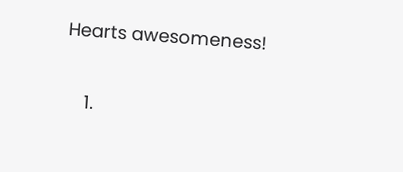Hearts awesomeness!

    1.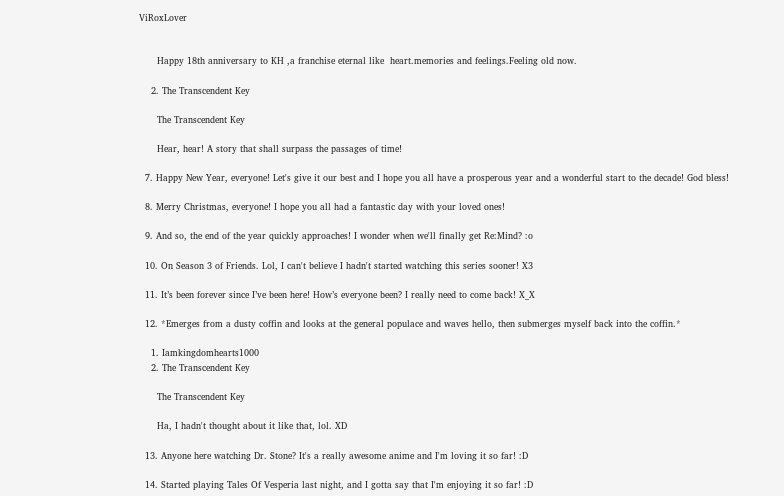ViRoxLover


      Happy 18th anniversary to KH ,a franchise eternal like  heart.memories and feelings.Feeling old now.

    2. The Transcendent Key

      The Transcendent Key

      Hear, hear! A story that shall surpass the passages of time!

  7. Happy New Year, everyone! Let's give it our best and I hope you all have a prosperous year and a wonderful start to the decade! God bless!

  8. Merry Christmas, everyone! I hope you all had a fantastic day with your loved ones!

  9. And so, the end of the year quickly approaches! I wonder when we'll finally get Re:Mind? :o

  10. On Season 3 of Friends. Lol, I can't believe I hadn't started watching this series sooner! X3

  11. It’s been forever since I’ve been here! How’s everyone been? I really need to come back! X_X

  12. *Emerges from a dusty coffin and looks at the general populace and waves hello, then submerges myself back into the coffin.*

    1. Iamkingdomhearts1000
    2. The Transcendent Key

      The Transcendent Key

      Ha, I hadn't thought about it like that, lol. XD

  13. Anyone here watching Dr. Stone? It's a really awesome anime and I'm loving it so far! :D

  14. Started playing Tales Of Vesperia last night, and I gotta say that I'm enjoying it so far! :D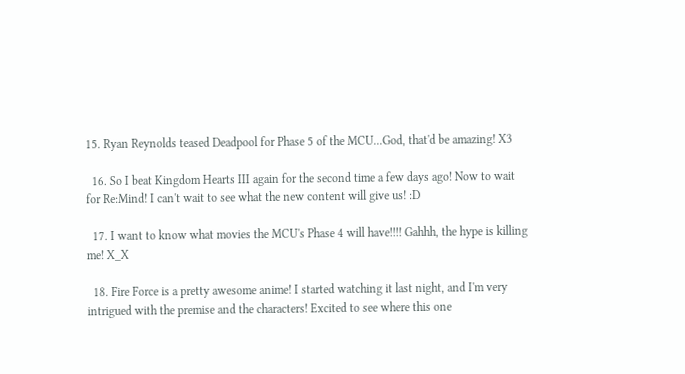15. Ryan Reynolds teased Deadpool for Phase 5 of the MCU...God, that'd be amazing! X3

  16. So I beat Kingdom Hearts III again for the second time a few days ago! Now to wait for Re:Mind! I can't wait to see what the new content will give us! :D

  17. I want to know what movies the MCU's Phase 4 will have!!!! Gahhh, the hype is killing me! X_X

  18. Fire Force is a pretty awesome anime! I started watching it last night, and I'm very intrigued with the premise and the characters! Excited to see where this one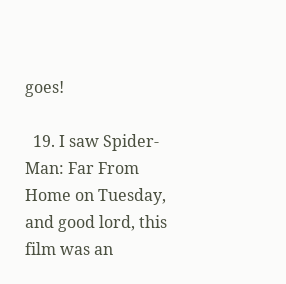goes!

  19. I saw Spider-Man: Far From Home on Tuesday, and good lord, this film was an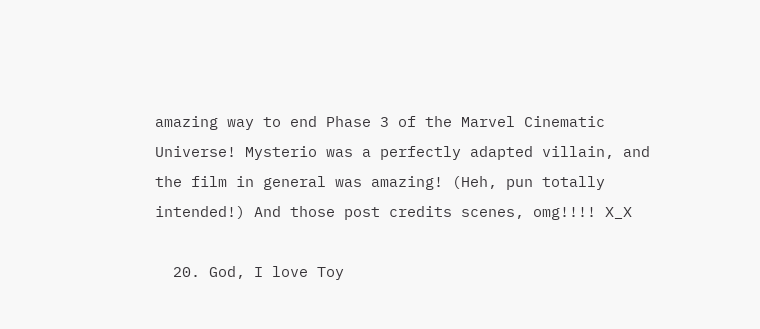amazing way to end Phase 3 of the Marvel Cinematic Universe! Mysterio was a perfectly adapted villain, and the film in general was amazing! (Heh, pun totally intended!) And those post credits scenes, omg!!!! X_X

  20. God, I love Toy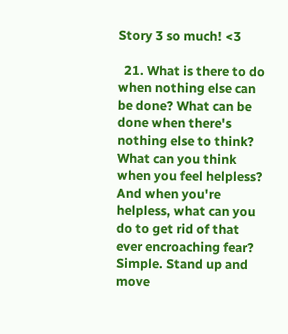Story 3 so much! <3

  21. What is there to do when nothing else can be done? What can be done when there's nothing else to think? What can you think when you feel helpless? And when you're helpless, what can you do to get rid of that ever encroaching fear? Simple. Stand up and move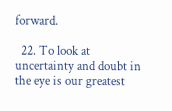forward.

  22. To look at uncertainty and doubt in the eye is our greatest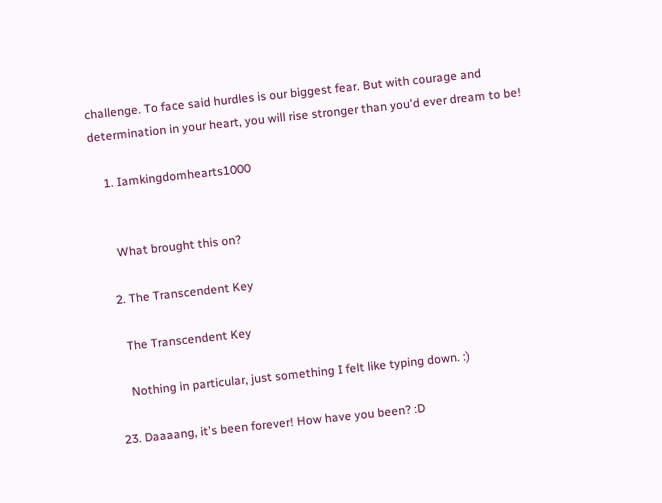challenge. To face said hurdles is our biggest fear. But with courage and determination in your heart, you will rise stronger than you'd ever dream to be!

    1. Iamkingdomhearts1000


      What brought this on?

    2. The Transcendent Key

      The Transcendent Key

      Nothing in particular, just something I felt like typing down. :)

  23. Daaaang, it's been forever! How have you been? :D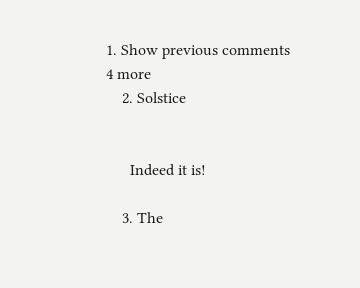1. Show previous comments  4 more
    2. Solstice


      Indeed it is!

    3. The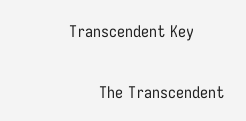Transcendent Key

      The Transcendent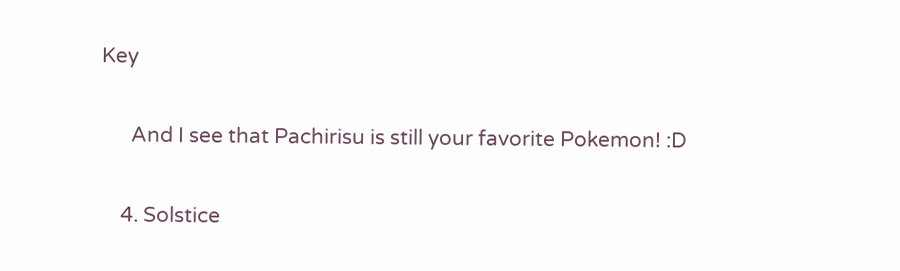Key

      And I see that Pachirisu is still your favorite Pokemon! :D

    4. Solstice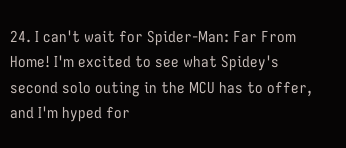24. I can't wait for Spider-Man: Far From Home! I'm excited to see what Spidey's second solo outing in the MCU has to offer, and I'm hyped for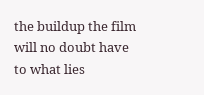the buildup the film will no doubt have to what lies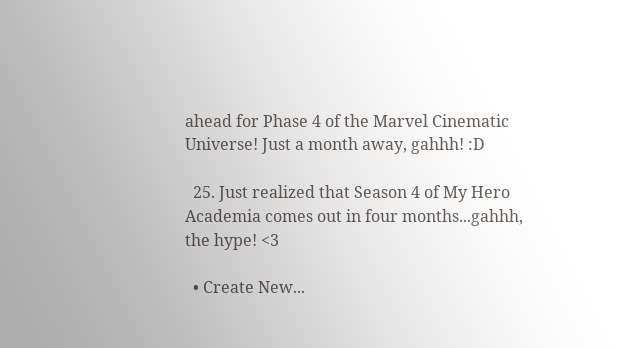ahead for Phase 4 of the Marvel Cinematic Universe! Just a month away, gahhh! :D

  25. Just realized that Season 4 of My Hero Academia comes out in four months...gahhh, the hype! <3

  • Create New...